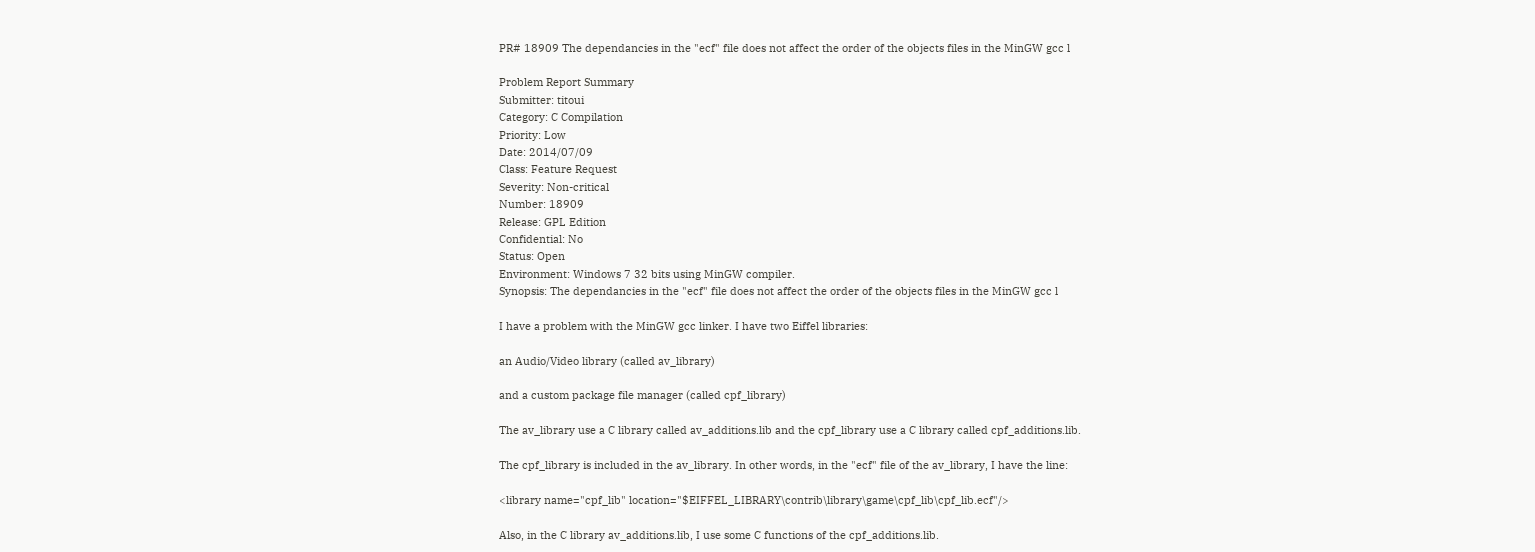PR# 18909 The dependancies in the "ecf" file does not affect the order of the objects files in the MinGW gcc l

Problem Report Summary
Submitter: titoui
Category: C Compilation
Priority: Low
Date: 2014/07/09
Class: Feature Request
Severity: Non-critical
Number: 18909
Release: GPL Edition
Confidential: No
Status: Open
Environment: Windows 7 32 bits using MinGW compiler.
Synopsis: The dependancies in the "ecf" file does not affect the order of the objects files in the MinGW gcc l

I have a problem with the MinGW gcc linker. I have two Eiffel libraries:

an Audio/Video library (called av_library)

and a custom package file manager (called cpf_library)

The av_library use a C library called av_additions.lib and the cpf_library use a C library called cpf_additions.lib.

The cpf_library is included in the av_library. In other words, in the "ecf" file of the av_library, I have the line:

<library name="cpf_lib" location="$EIFFEL_LIBRARY\contrib\library\game\cpf_lib\cpf_lib.ecf"/>

Also, in the C library av_additions.lib, I use some C functions of the cpf_additions.lib.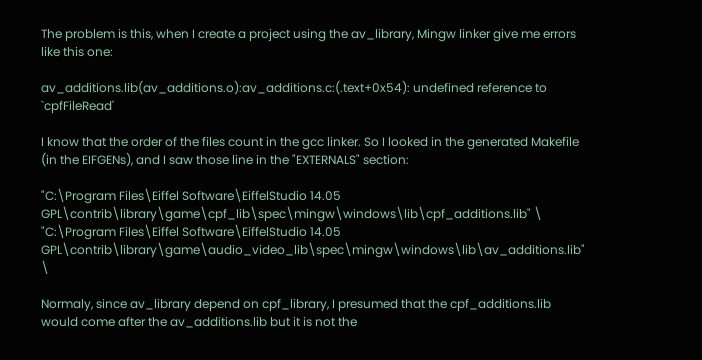The problem is this, when I create a project using the av_library, Mingw linker give me errors like this one:

av_additions.lib(av_additions.o):av_additions.c:(.text+0x54): undefined reference to `cpfFileRead'

I know that the order of the files count in the gcc linker. So I looked in the generated Makefile (in the EIFGENs), and I saw those line in the "EXTERNALS" section:

"C:\Program Files\Eiffel Software\EiffelStudio 14.05 GPL\contrib\library\game\cpf_lib\spec\mingw\windows\lib\cpf_additions.lib" \
"C:\Program Files\Eiffel Software\EiffelStudio 14.05 GPL\contrib\library\game\audio_video_lib\spec\mingw\windows\lib\av_additions.lib" \

Normaly, since av_library depend on cpf_library, I presumed that the cpf_additions.lib would come after the av_additions.lib but it is not the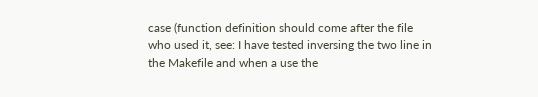case (function definition should come after the file who used it, see: I have tested inversing the two line in the Makefile and when a use the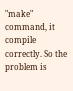"make" command, it compile correctly. So the problem is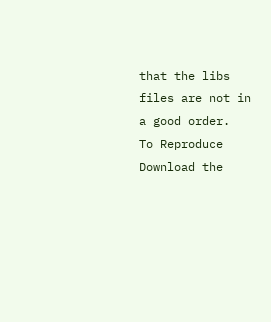that the libs files are not in a good order.
To Reproduce
Download the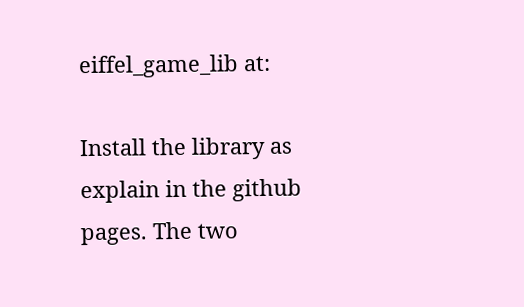eiffel_game_lib at:

Install the library as explain in the github pages. The two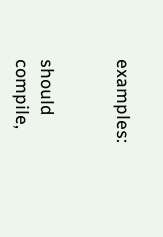examples:


should compile,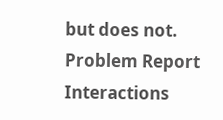but does not.
Problem Report Interactions